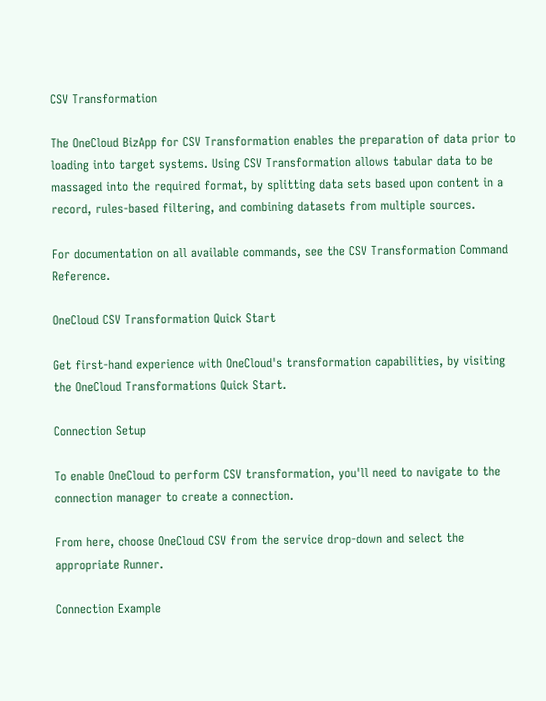CSV Transformation

The OneCloud BizApp for CSV Transformation enables the preparation of data prior to loading into target systems. Using CSV Transformation allows tabular data to be massaged into the required format, by splitting data sets based upon content in a record, rules-based filtering, and combining datasets from multiple sources.

For documentation on all available commands, see the CSV Transformation Command Reference.

OneCloud CSV Transformation Quick Start

Get first-hand experience with OneCloud's transformation capabilities, by visiting the OneCloud Transformations Quick Start.

Connection Setup

To enable OneCloud to perform CSV transformation, you'll need to navigate to the connection manager to create a connection.

From here, choose OneCloud CSV from the service drop-down and select the appropriate Runner.

Connection Example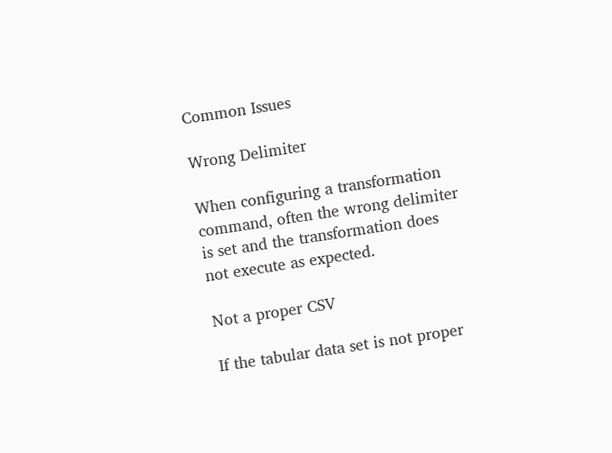Common Issues

Wrong Delimiter

When configuring a transformation command, often the wrong delimiter is set and the transformation does not execute as expected.

Not a proper CSV

If the tabular data set is not proper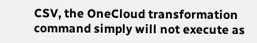CSV, the OneCloud transformation command simply will not execute as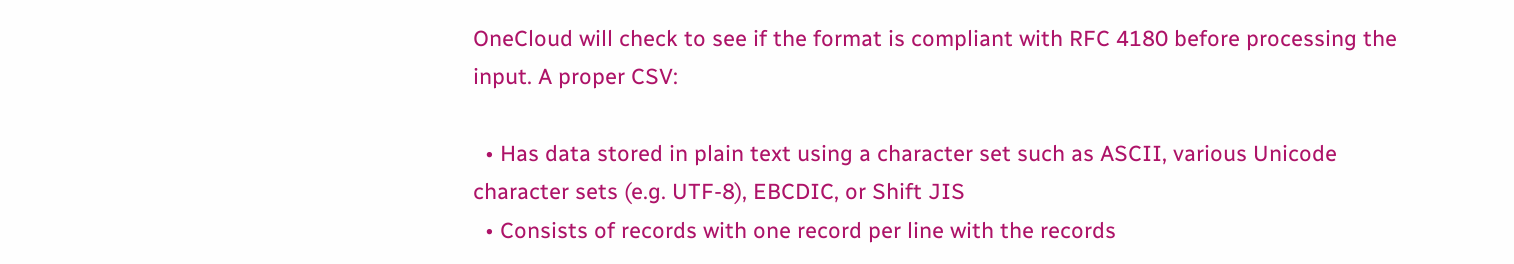OneCloud will check to see if the format is compliant with RFC 4180 before processing the input. A proper CSV:

  • Has data stored in plain text using a character set such as ASCII, various Unicode character sets (e.g. UTF-8), EBCDIC, or Shift JIS
  • Consists of records with one record per line with the records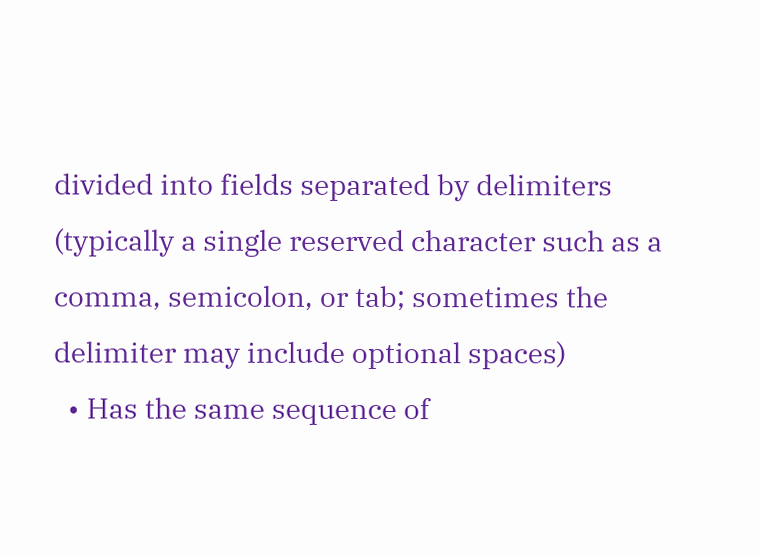divided into fields separated by delimiters (typically a single reserved character such as a comma, semicolon, or tab; sometimes the delimiter may include optional spaces)
  • Has the same sequence of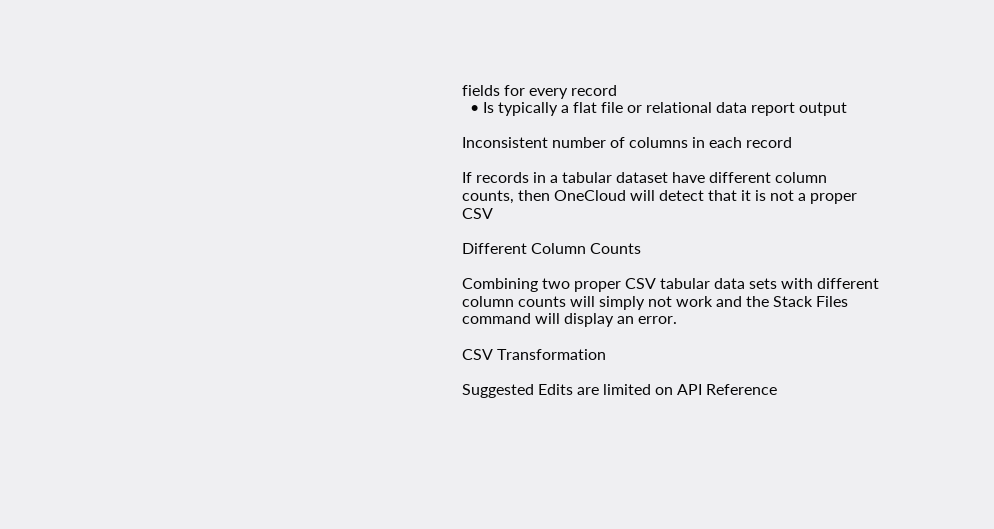fields for every record
  • Is typically a flat file or relational data report output

Inconsistent number of columns in each record

If records in a tabular dataset have different column counts, then OneCloud will detect that it is not a proper CSV

Different Column Counts

Combining two proper CSV tabular data sets with different column counts will simply not work and the Stack Files command will display an error.

CSV Transformation

Suggested Edits are limited on API Reference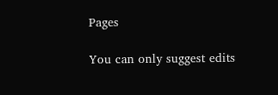Pages

You can only suggest edits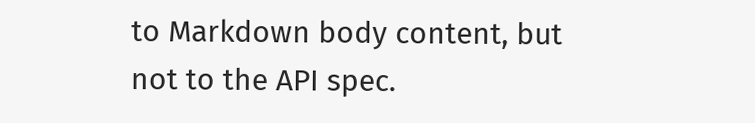to Markdown body content, but not to the API spec.